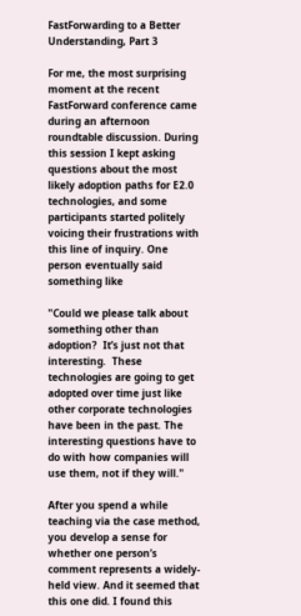FastForwarding to a Better Understanding, Part 3

For me, the most surprising moment at the recent FastForward conference came during an afternoon roundtable discussion. During this session I kept asking questions about the most likely adoption paths for E2.0 technologies, and some participants started politely voicing their frustrations with this line of inquiry. One person eventually said something like

"Could we please talk about something other than adoption?  It’s just not that interesting.  These technologies are going to get adopted over time just like other corporate technologies have been in the past. The interesting questions have to do with how companies will use them, not if they will."

After you spend a while teaching via the case method, you develop a sense for whether one person’s comment represents a widely-held view. And it seemed that this one did. I found this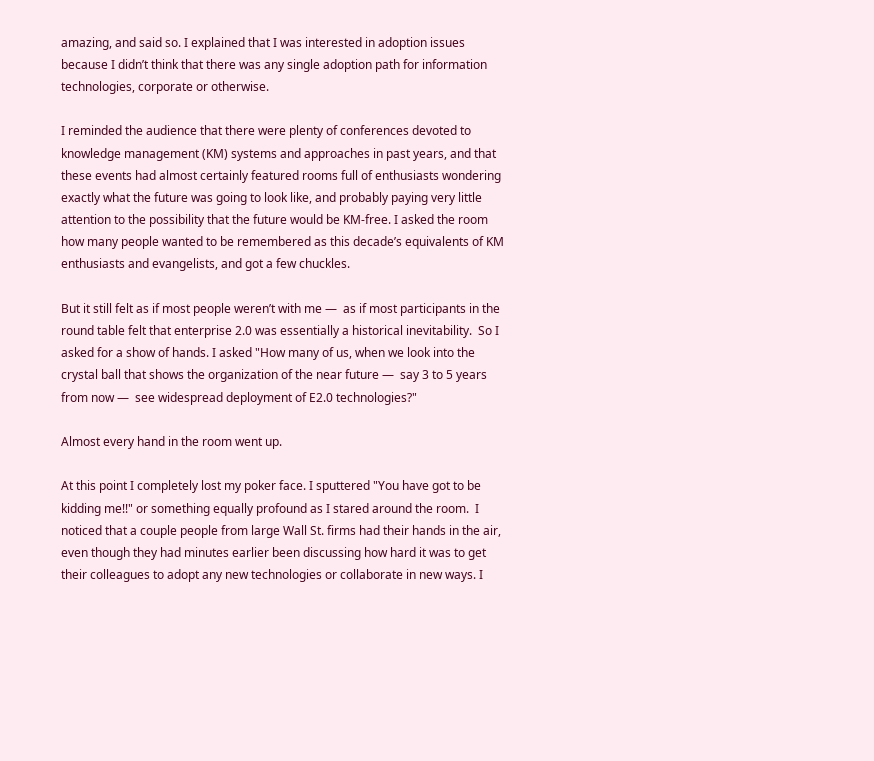amazing, and said so. I explained that I was interested in adoption issues because I didn’t think that there was any single adoption path for information technologies, corporate or otherwise.

I reminded the audience that there were plenty of conferences devoted to knowledge management (KM) systems and approaches in past years, and that these events had almost certainly featured rooms full of enthusiasts wondering exactly what the future was going to look like, and probably paying very little attention to the possibility that the future would be KM-free. I asked the room how many people wanted to be remembered as this decade’s equivalents of KM enthusiasts and evangelists, and got a few chuckles.

But it still felt as if most people weren’t with me —  as if most participants in the round table felt that enterprise 2.0 was essentially a historical inevitability.  So I asked for a show of hands. I asked "How many of us, when we look into the crystal ball that shows the organization of the near future —  say 3 to 5 years from now —  see widespread deployment of E2.0 technologies?"

Almost every hand in the room went up.

At this point I completely lost my poker face. I sputtered "You have got to be kidding me!!" or something equally profound as I stared around the room.  I noticed that a couple people from large Wall St. firms had their hands in the air, even though they had minutes earlier been discussing how hard it was to get their colleagues to adopt any new technologies or collaborate in new ways. I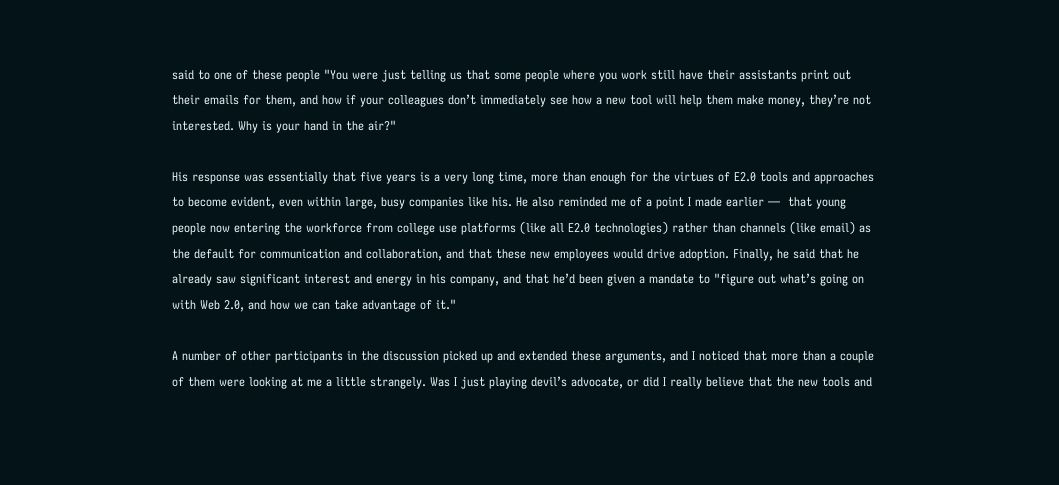said to one of these people "You were just telling us that some people where you work still have their assistants print out their emails for them, and how if your colleagues don’t immediately see how a new tool will help them make money, they’re not interested. Why is your hand in the air?"

His response was essentially that five years is a very long time, more than enough for the virtues of E2.0 tools and approaches to become evident, even within large, busy companies like his. He also reminded me of a point I made earlier —  that young people now entering the workforce from college use platforms (like all E2.0 technologies) rather than channels (like email) as the default for communication and collaboration, and that these new employees would drive adoption. Finally, he said that he already saw significant interest and energy in his company, and that he’d been given a mandate to "figure out what’s going on with Web 2.0, and how we can take advantage of it."

A number of other participants in the discussion picked up and extended these arguments, and I noticed that more than a couple of them were looking at me a little strangely. Was I just playing devil’s advocate, or did I really believe that the new tools and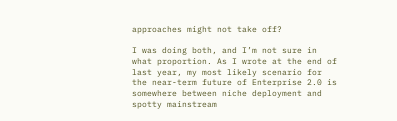approaches might not take off?

I was doing both, and I’m not sure in what proportion. As I wrote at the end of last year, my most likely scenario for the near-term future of Enterprise 2.0 is somewhere between niche deployment and spotty mainstream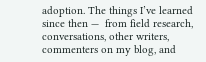adoption. The things I’ve learned since then —  from field research, conversations, other writers, commenters on my blog, and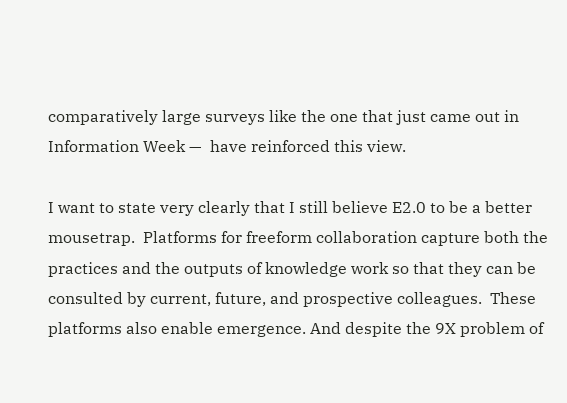comparatively large surveys like the one that just came out in Information Week —  have reinforced this view.

I want to state very clearly that I still believe E2.0 to be a better mousetrap.  Platforms for freeform collaboration capture both the practices and the outputs of knowledge work so that they can be consulted by current, future, and prospective colleagues.  These platforms also enable emergence. And despite the 9X problem of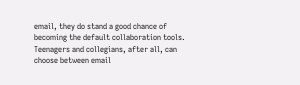email, they do stand a good chance of becoming the default collaboration tools. Teenagers and collegians, after all, can choose between email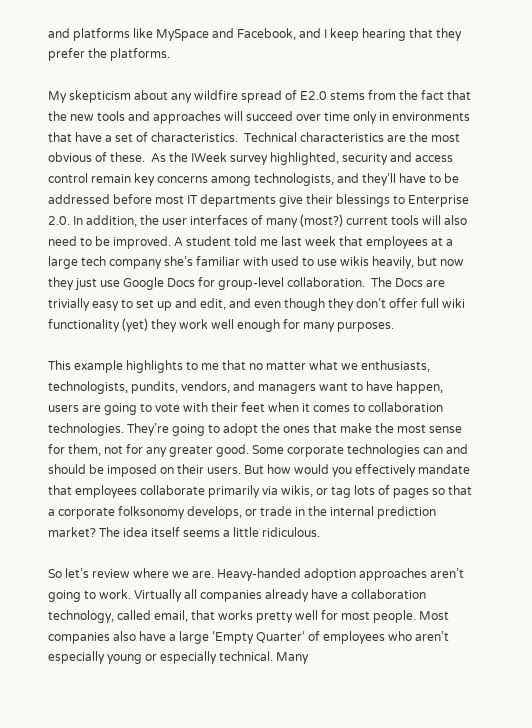and platforms like MySpace and Facebook, and I keep hearing that they prefer the platforms.

My skepticism about any wildfire spread of E2.0 stems from the fact that the new tools and approaches will succeed over time only in environments that have a set of characteristics.  Technical characteristics are the most obvious of these.  As the IWeek survey highlighted, security and access control remain key concerns among technologists, and they’ll have to be addressed before most IT departments give their blessings to Enterprise 2.0. In addition, the user interfaces of many (most?) current tools will also need to be improved. A student told me last week that employees at a large tech company she’s familiar with used to use wikis heavily, but now they just use Google Docs for group-level collaboration.  The Docs are trivially easy to set up and edit, and even though they don’t offer full wiki functionality (yet) they work well enough for many purposes.

This example highlights to me that no matter what we enthusiasts, technologists, pundits, vendors, and managers want to have happen, users are going to vote with their feet when it comes to collaboration technologies. They’re going to adopt the ones that make the most sense for them, not for any greater good. Some corporate technologies can and should be imposed on their users. But how would you effectively mandate that employees collaborate primarily via wikis, or tag lots of pages so that a corporate folksonomy develops, or trade in the internal prediction market? The idea itself seems a little ridiculous.

So let’s review where we are. Heavy-handed adoption approaches aren’t going to work. Virtually all companies already have a collaboration technology, called email, that works pretty well for most people. Most companies also have a large ‘Empty Quarter‘ of employees who aren’t especially young or especially technical. Many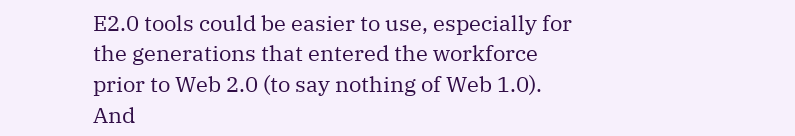E2.0 tools could be easier to use, especially for the generations that entered the workforce prior to Web 2.0 (to say nothing of Web 1.0). And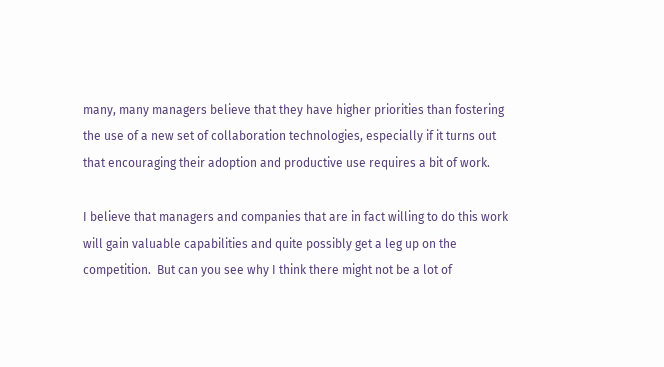many, many managers believe that they have higher priorities than fostering the use of a new set of collaboration technologies, especially if it turns out that encouraging their adoption and productive use requires a bit of work.

I believe that managers and companies that are in fact willing to do this work will gain valuable capabilities and quite possibly get a leg up on the competition.  But can you see why I think there might not be a lot of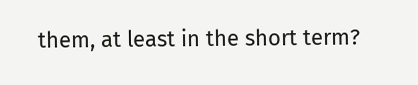them, at least in the short term?